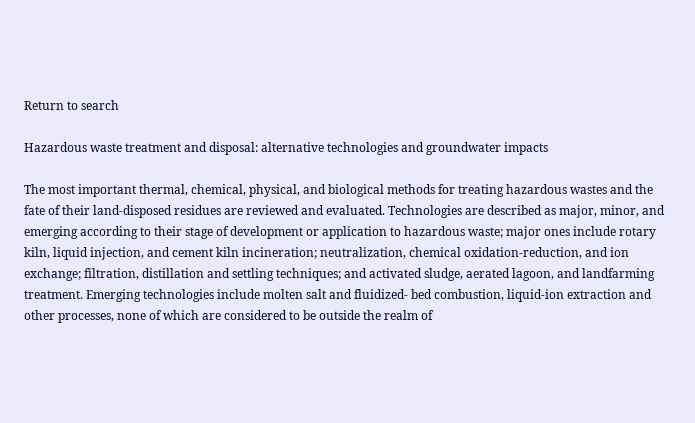Return to search

Hazardous waste treatment and disposal: alternative technologies and groundwater impacts

The most important thermal, chemical, physical, and biological methods for treating hazardous wastes and the fate of their land-disposed residues are reviewed and evaluated. Technologies are described as major, minor, and emerging according to their stage of development or application to hazardous waste; major ones include rotary kiln, liquid injection, and cement kiln incineration; neutralization, chemical oxidation-reduction, and ion exchange; filtration, distillation and settling techniques; and activated sludge, aerated lagoon, and landfarming treatment. Emerging technologies include molten salt and fluidized- bed combustion, liquid-ion extraction and other processes, none of which are considered to be outside the realm of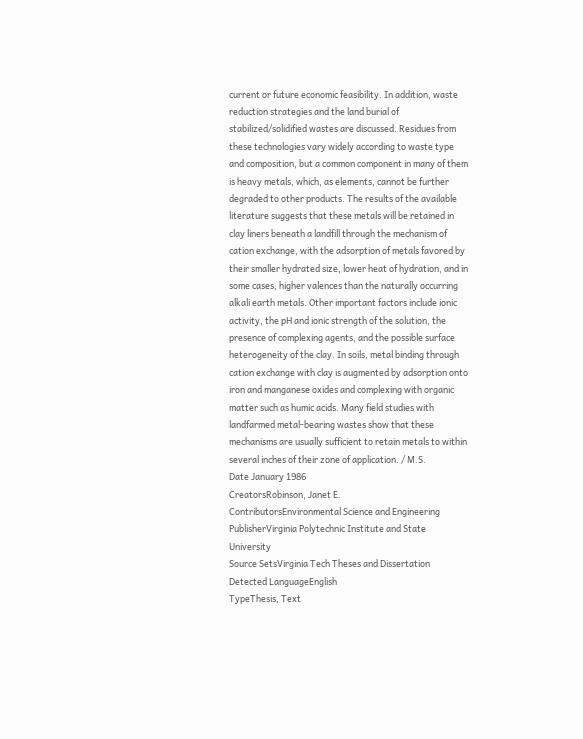current or future economic feasibility. In addition, waste reduction strategies and the land burial of stabilized/solidified wastes are discussed. Residues from these technologies vary widely according to waste type and composition, but a common component in many of them is heavy metals, which, as elements, cannot be further degraded to other products. The results of the available literature suggests that these metals will be retained in clay liners beneath a landfill through the mechanism of cation exchange, with the adsorption of metals favored by their smaller hydrated size, lower heat of hydration, and in some cases, higher valences than the naturally occurring alkali earth metals. Other important factors include ionic activity, the pH and ionic strength of the solution, the presence of complexing agents, and the possible surface heterogeneity of the clay. In soils, metal binding through cation exchange with clay is augmented by adsorption onto iron and manganese oxides and complexing with organic matter such as humic acids. Many field studies with landfarmed metal-bearing wastes show that these mechanisms are usually sufficient to retain metals to within several inches of their zone of application. / M.S.
Date January 1986
CreatorsRobinson, Janet E.
ContributorsEnvironmental Science and Engineering
PublisherVirginia Polytechnic Institute and State University
Source SetsVirginia Tech Theses and Dissertation
Detected LanguageEnglish
TypeThesis, Text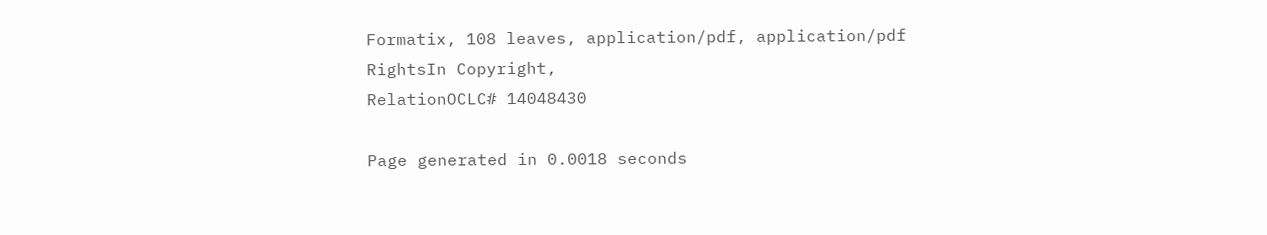Formatix, 108 leaves, application/pdf, application/pdf
RightsIn Copyright,
RelationOCLC# 14048430

Page generated in 0.0018 seconds